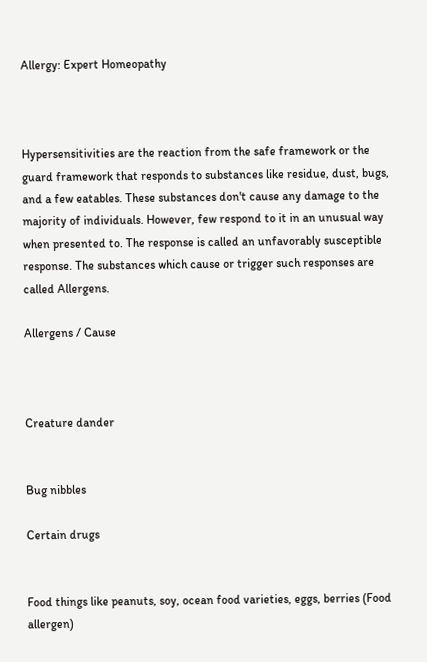Allergy: Expert Homeopathy



Hypersensitivities are the reaction from the safe framework or the guard framework that responds to substances like residue, dust, bugs, and a few eatables. These substances don't cause any damage to the majority of individuals. However, few respond to it in an unusual way when presented to. The response is called an unfavorably susceptible response. The substances which cause or trigger such responses are called Allergens.

Allergens / Cause



Creature dander


Bug nibbles

Certain drugs


Food things like peanuts, soy, ocean food varieties, eggs, berries (Food allergen)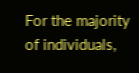For the majority of individuals,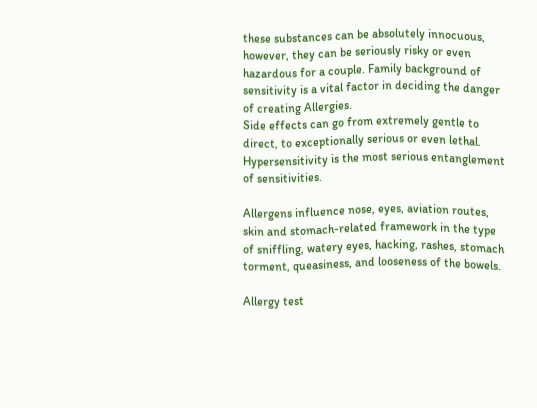these substances can be absolutely innocuous, however, they can be seriously risky or even hazardous for a couple. Family background of sensitivity is a vital factor in deciding the danger of creating Allergies.
Side effects can go from extremely gentle to direct, to exceptionally serious or even lethal. Hypersensitivity is the most serious entanglement of sensitivities.

Allergens influence nose, eyes, aviation routes, skin and stomach-related framework in the type of sniffling, watery eyes, hacking, rashes, stomach torment, queasiness, and looseness of the bowels.

Allergy test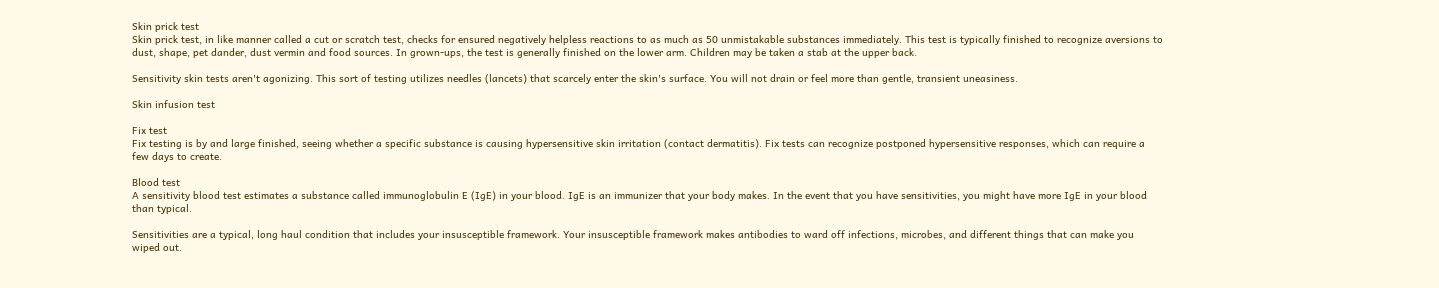Skin prick test
Skin prick test, in like manner called a cut or scratch test, checks for ensured negatively helpless reactions to as much as 50 unmistakable substances immediately. This test is typically finished to recognize aversions to dust, shape, pet dander, dust vermin and food sources. In grown-ups, the test is generally finished on the lower arm. Children may be taken a stab at the upper back.

Sensitivity skin tests aren't agonizing. This sort of testing utilizes needles (lancets) that scarcely enter the skin's surface. You will not drain or feel more than gentle, transient uneasiness.

Skin infusion test

Fix test
Fix testing is by and large finished, seeing whether a specific substance is causing hypersensitive skin irritation (contact dermatitis). Fix tests can recognize postponed hypersensitive responses, which can require a few days to create.

Blood test
A sensitivity blood test estimates a substance called immunoglobulin E (IgE) in your blood. IgE is an immunizer that your body makes. In the event that you have sensitivities, you might have more IgE in your blood than typical.

Sensitivities are a typical, long haul condition that includes your insusceptible framework. Your insusceptible framework makes antibodies to ward off infections, microbes, and different things that can make you wiped out.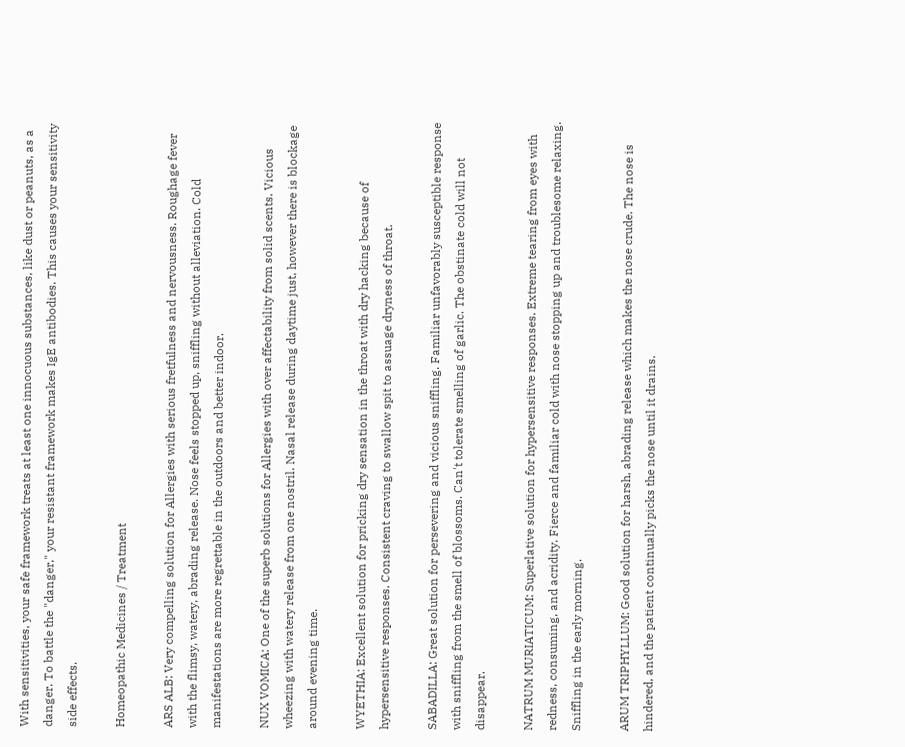With sensitivities, your safe framework treats at least one innocuous substances, like dust or peanuts, as a danger. To battle the "danger," your resistant framework makes IgE antibodies. This causes your sensitivity side effects.

Homeopathic Medicines / Treatment

ARS ALB: Very compelling solution for Allergies with serious fretfulness and nervousness. Roughage fever with the flimsy, watery, abrading release. Nose feels stopped up, sniffling without alleviation. Cold manifestations are more regrettable in the outdoors and better indoor.

NUX VOMICA: One of the superb solutions for Allergies with over affectability from solid scents. Vicious wheezing with watery release from one nostril. Nasal release during daytime just, however there is blockage around evening time.

WYETHIA: Excellent solution for pricking dry sensation in the throat with dry hacking because of hypersensitive responses. Consistent craving to swallow spit to assuage dryness of throat.

SABADILLA: Great solution for persevering and vicious sniffling. Familiar unfavorably susceptible response with sniffling from the smell of blossoms. Can't tolerate smelling of garlic. The obstinate cold will not disappear.

NATRUM MURIATICUM: Superlative solution for hypersensitive responses. Extreme tearing from eyes with redness, consuming, and acridity. Fierce and familiar cold with nose stopping up and troublesome relaxing. Sniffling in the early morning.

ARUM TRIPHYLLUM: Good solution for harsh, abrading release which makes the nose crude. The nose is hindered, and the patient continually picks the nose until it drains.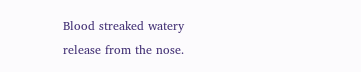Blood streaked watery release from the nose.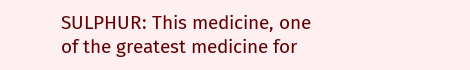SULPHUR: This medicine, one of the greatest medicine for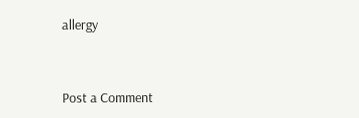allergy


Post a Comment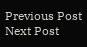Previous Post Next Post